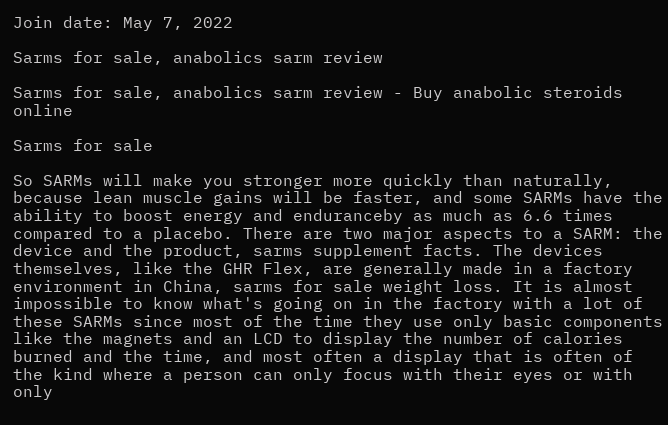Join date: May 7, 2022

Sarms for sale, anabolics sarm review

Sarms for sale, anabolics sarm review - Buy anabolic steroids online

Sarms for sale

So SARMs will make you stronger more quickly than naturally, because lean muscle gains will be faster, and some SARMs have the ability to boost energy and enduranceby as much as 6.6 times compared to a placebo. There are two major aspects to a SARM: the device and the product, sarms supplement facts. The devices themselves, like the GHR Flex, are generally made in a factory environment in China, sarms for sale weight loss. It is almost impossible to know what's going on in the factory with a lot of these SARMs since most of the time they use only basic components like the magnets and an LCD to display the number of calories burned and the time, and most often a display that is often of the kind where a person can only focus with their eyes or with only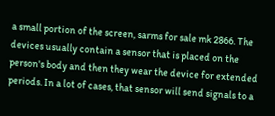a small portion of the screen, sarms for sale mk 2866. The devices usually contain a sensor that is placed on the person's body and then they wear the device for extended periods. In a lot of cases, that sensor will send signals to a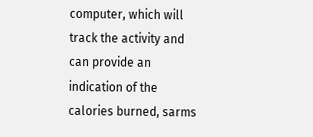computer, which will track the activity and can provide an indication of the calories burned, sarms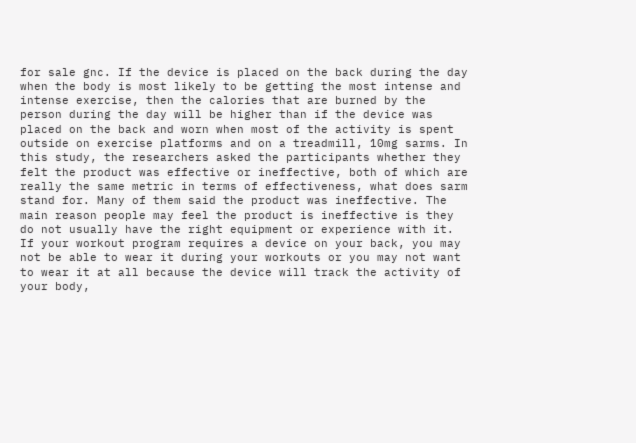for sale gnc. If the device is placed on the back during the day when the body is most likely to be getting the most intense and intense exercise, then the calories that are burned by the person during the day will be higher than if the device was placed on the back and worn when most of the activity is spent outside on exercise platforms and on a treadmill, 10mg sarms. In this study, the researchers asked the participants whether they felt the product was effective or ineffective, both of which are really the same metric in terms of effectiveness, what does sarm stand for. Many of them said the product was ineffective. The main reason people may feel the product is ineffective is they do not usually have the right equipment or experience with it. If your workout program requires a device on your back, you may not be able to wear it during your workouts or you may not want to wear it at all because the device will track the activity of your body,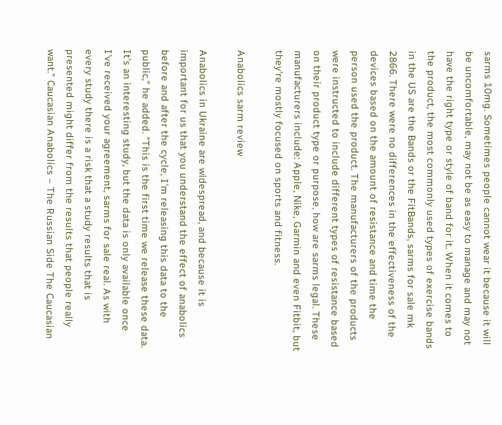sarms 10mg. Sometimes people cannot wear it because it will be uncomfortable, may not be as easy to manage and may not have the right type or style of band for it. When it comes to the product, the most commonly used types of exercise bands in the US are the Bands or the FitBands, sarms for sale mk 2866. There were no differences in the effectiveness of the devices based on the amount of resistance and time the person used the product. The manufacturers of the products were instructed to include different types of resistance based on their product type or purpose, how are sarms legal. These manufacturers include: Apple, Nike, Garmin and even Fitbit, but they're mostly focused on sports and fitness.

Anabolics sarm review

Anabolics in Ukraine are widespread, and because it is important for us that you understand the effect of anabolics before and after the cycle, I'm releasing this data to the public," he added. "This is the first time we release these data. It's an interesting study, but the data is only available once I've received your agreement, sarms for sale real. As with every study there is a risk that a study results that is presented might differ from the results that people really want." Caucasian Anabolics – The Russian Side The Caucasian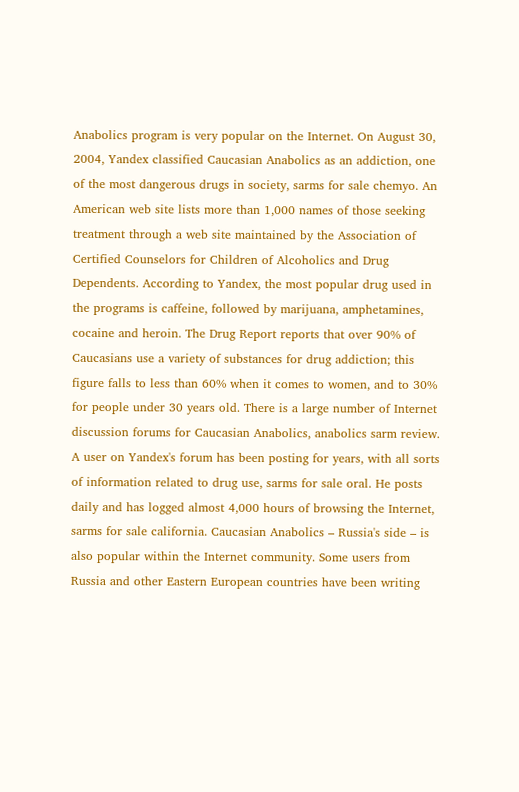Anabolics program is very popular on the Internet. On August 30, 2004, Yandex classified Caucasian Anabolics as an addiction, one of the most dangerous drugs in society, sarms for sale chemyo. An American web site lists more than 1,000 names of those seeking treatment through a web site maintained by the Association of Certified Counselors for Children of Alcoholics and Drug Dependents. According to Yandex, the most popular drug used in the programs is caffeine, followed by marijuana, amphetamines, cocaine and heroin. The Drug Report reports that over 90% of Caucasians use a variety of substances for drug addiction; this figure falls to less than 60% when it comes to women, and to 30% for people under 30 years old. There is a large number of Internet discussion forums for Caucasian Anabolics, anabolics sarm review. A user on Yandex's forum has been posting for years, with all sorts of information related to drug use, sarms for sale oral. He posts daily and has logged almost 4,000 hours of browsing the Internet, sarms for sale california. Caucasian Anabolics – Russia's side – is also popular within the Internet community. Some users from Russia and other Eastern European countries have been writing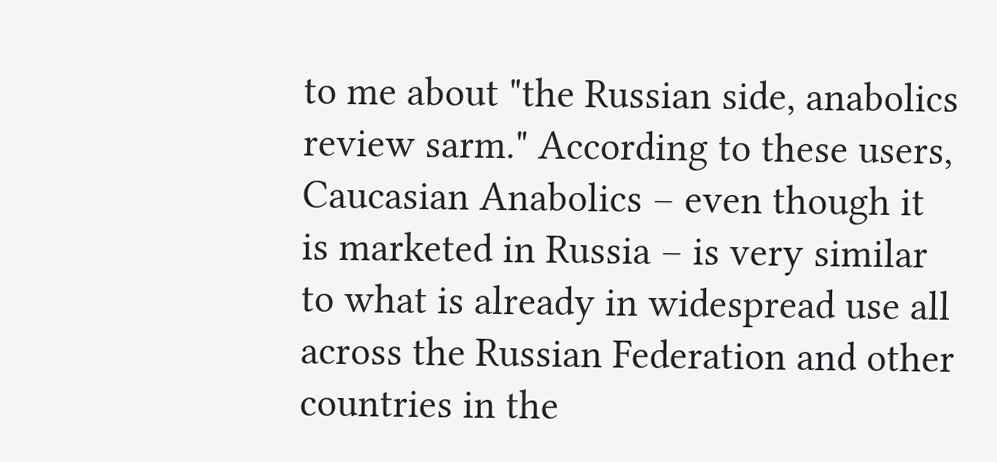to me about "the Russian side, anabolics review sarm." According to these users, Caucasian Anabolics – even though it is marketed in Russia – is very similar to what is already in widespread use all across the Russian Federation and other countries in the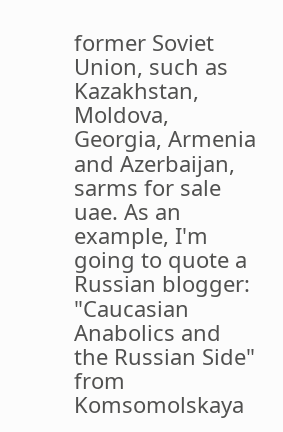former Soviet Union, such as Kazakhstan, Moldova, Georgia, Armenia and Azerbaijan, sarms for sale uae. As an example, I'm going to quote a Russian blogger: "Caucasian Anabolics and the Russian Side" from Komsomolskaya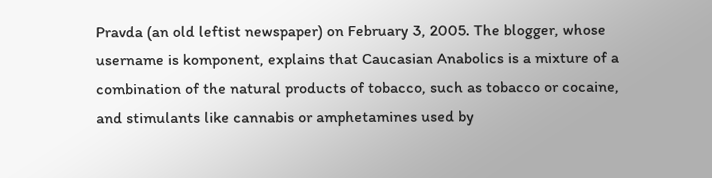Pravda (an old leftist newspaper) on February 3, 2005. The blogger, whose username is komponent, explains that Caucasian Anabolics is a mixture of a combination of the natural products of tobacco, such as tobacco or cocaine, and stimulants like cannabis or amphetamines used by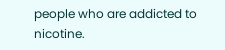people who are addicted to nicotine.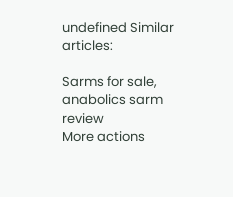undefined Similar articles:

Sarms for sale, anabolics sarm review
More actions